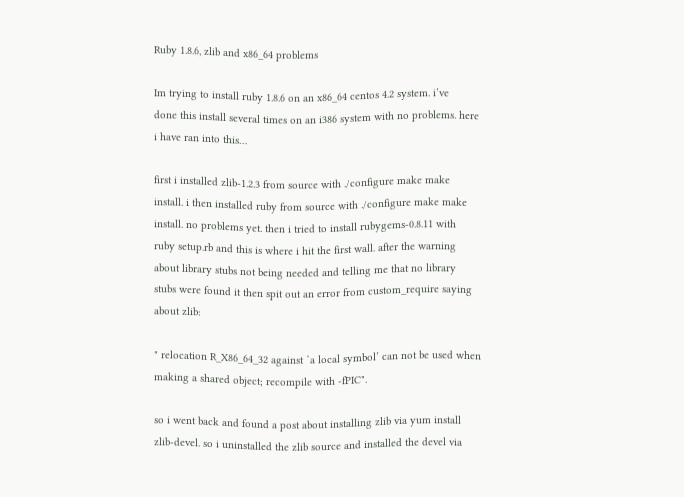Ruby 1.8.6, zlib and x86_64 problems

Im trying to install ruby 1.8.6 on an x86_64 centos 4.2 system. i’ve
done this install several times on an i386 system with no problems. here
i have ran into this…

first i installed zlib-1.2.3 from source with ./configure make make
install. i then installed ruby from source with ./configure make make
install. no problems yet. then i tried to install rubygems-0.8.11 with
ruby setup.rb and this is where i hit the first wall. after the warning
about library stubs not being needed and telling me that no library
stubs were found it then spit out an error from custom_require saying
about zlib:

" relocation R_X86_64_32 against `a local symbol’ can not be used when
making a shared object; recompile with -fPIC".

so i went back and found a post about installing zlib via yum install
zlib-devel. so i uninstalled the zlib source and installed the devel via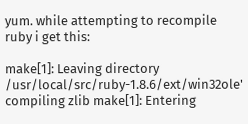yum. while attempting to recompile ruby i get this:

make[1]: Leaving directory /usr/local/src/ruby-1.8.6/ext/win32ole' compiling zlib make[1]: Entering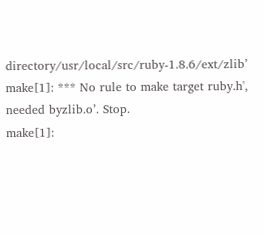directory/usr/local/src/ruby-1.8.6/ext/zlib’
make[1]: *** No rule to make target ruby.h', needed byzlib.o’. Stop.
make[1]: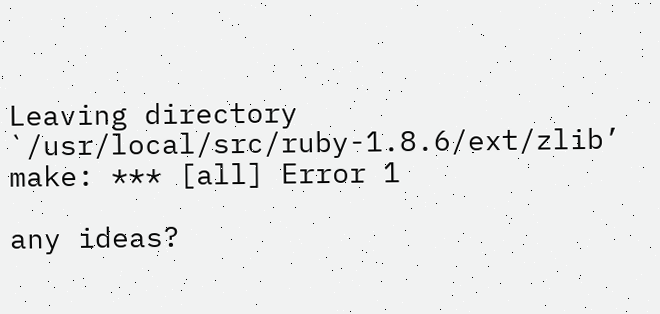Leaving directory `/usr/local/src/ruby-1.8.6/ext/zlib’
make: *** [all] Error 1

any ideas?